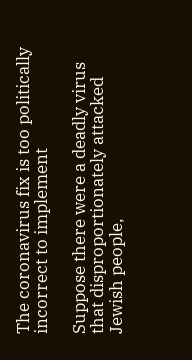The coronavirus fix is too politically incorrect to implement

Suppose there were a deadly virus that disproportionately attacked Jewish people,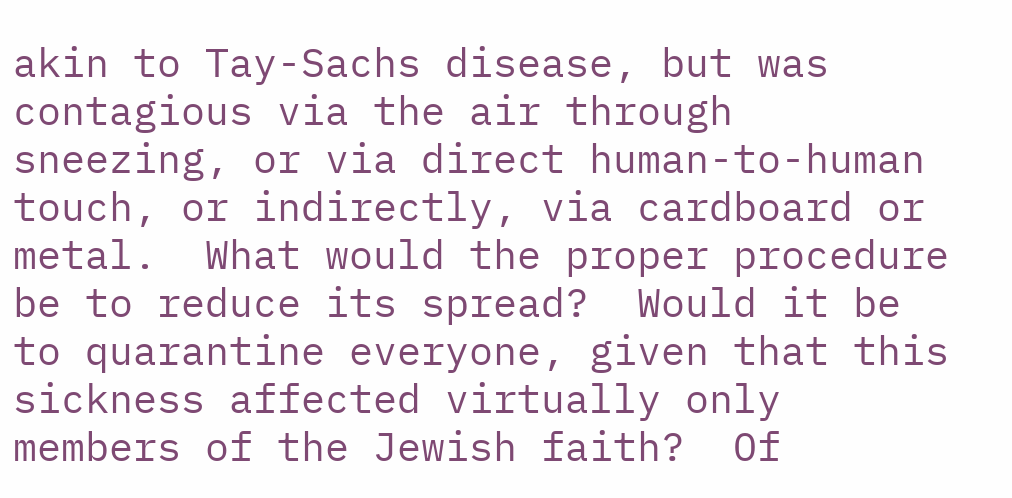akin to Tay-Sachs disease, but was contagious via the air through sneezing, or via direct human-to-human touch, or indirectly, via cardboard or metal.  What would the proper procedure be to reduce its spread?  Would it be to quarantine everyone, given that this sickness affected virtually only members of the Jewish faith?  Of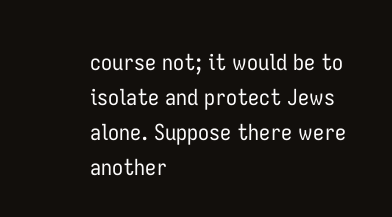course not; it would be to isolate and protect Jews alone. Suppose there were another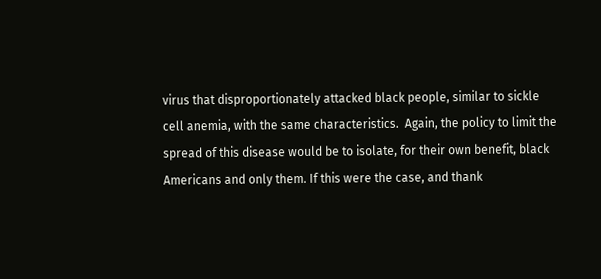virus that disproportionately attacked black people, similar to sickle cell anemia, with the same characteristics.  Again, the policy to limit the spread of this disease would be to isolate, for their own benefit, black Americans and only them. If this were the case, and thank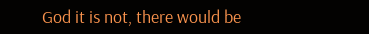God it is not, there would be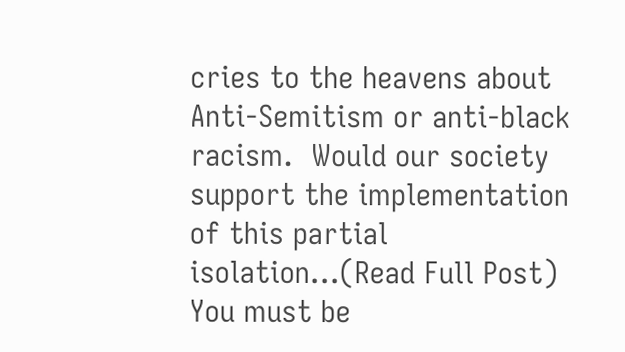cries to the heavens about Anti-Semitism or anti-black racism.  Would our society support the implementation of this partial isolation...(Read Full Post)
You must be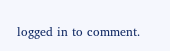logged in to comment.